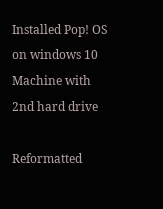Installed Pop! OS on windows 10 Machine with 2nd hard drive

Reformatted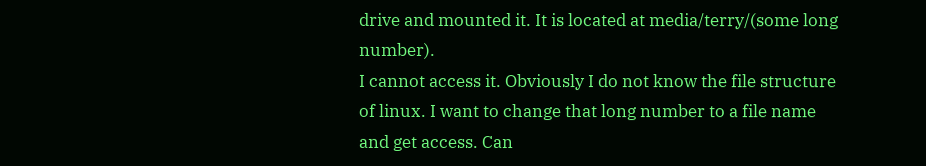drive and mounted it. It is located at media/terry/(some long number).
I cannot access it. Obviously I do not know the file structure of linux. I want to change that long number to a file name and get access. Can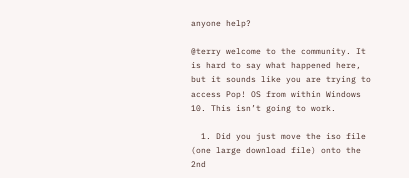anyone help?

@terry welcome to the community. It is hard to say what happened here, but it sounds like you are trying to access Pop! OS from within Windows 10. This isn’t going to work.

  1. Did you just move the iso file (one large download file) onto the 2nd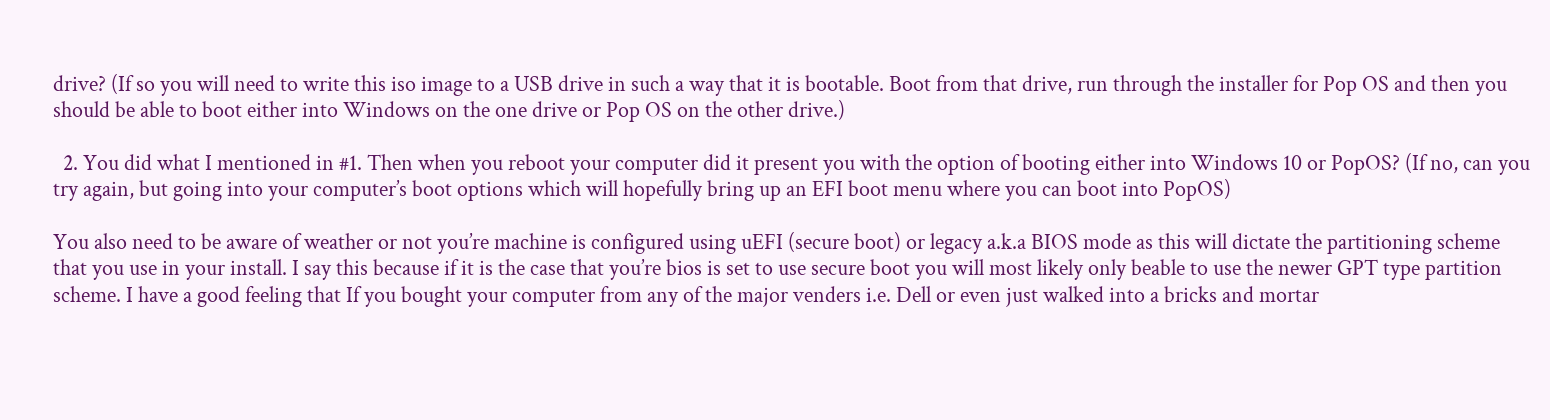drive? (If so you will need to write this iso image to a USB drive in such a way that it is bootable. Boot from that drive, run through the installer for Pop OS and then you should be able to boot either into Windows on the one drive or Pop OS on the other drive.)

  2. You did what I mentioned in #1. Then when you reboot your computer did it present you with the option of booting either into Windows 10 or PopOS? (If no, can you try again, but going into your computer’s boot options which will hopefully bring up an EFI boot menu where you can boot into PopOS)

You also need to be aware of weather or not you’re machine is configured using uEFI (secure boot) or legacy a.k.a BIOS mode as this will dictate the partitioning scheme that you use in your install. I say this because if it is the case that you’re bios is set to use secure boot you will most likely only beable to use the newer GPT type partition scheme. I have a good feeling that If you bought your computer from any of the major venders i.e. Dell or even just walked into a bricks and mortar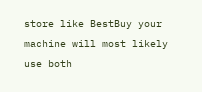store like BestBuy your machine will most likely use both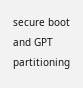secure boot and GPT partitioning